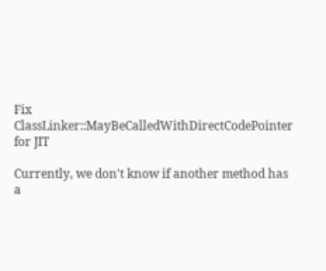Fix ClassLinker::MayBeCalledWithDirectCodePointer for JIT

Currently, we don't know if another method has a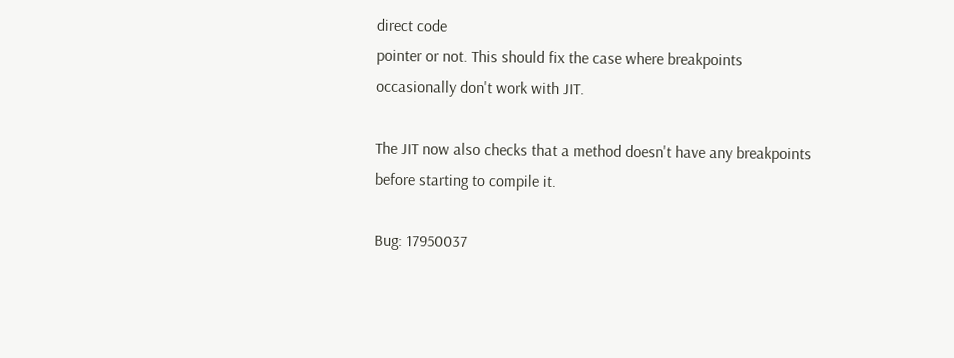direct code
pointer or not. This should fix the case where breakpoints
occasionally don't work with JIT.

The JIT now also checks that a method doesn't have any breakpoints
before starting to compile it.

Bug: 17950037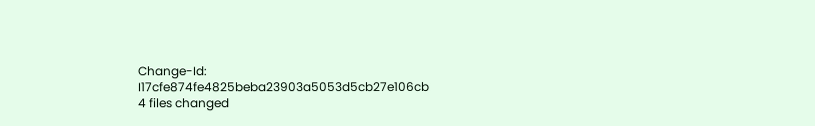Change-Id: I17cfe874fe4825beba23903a5053d5cb27e106cb
4 files changed